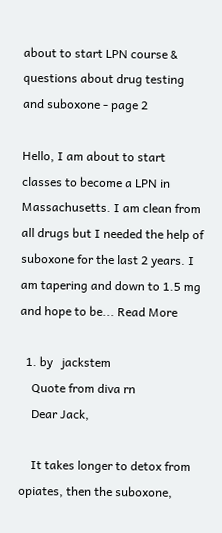about to start LPN course & questions about drug testing and suboxone - page 2

Hello, I am about to start classes to become a LPN in Massachusetts. I am clean from all drugs but I needed the help of suboxone for the last 2 years. I am tapering and down to 1.5 mg and hope to be... Read More

  1. by   jackstem
    Quote from diva rn
    Dear Jack,

    It takes longer to detox from opiates, then the suboxone,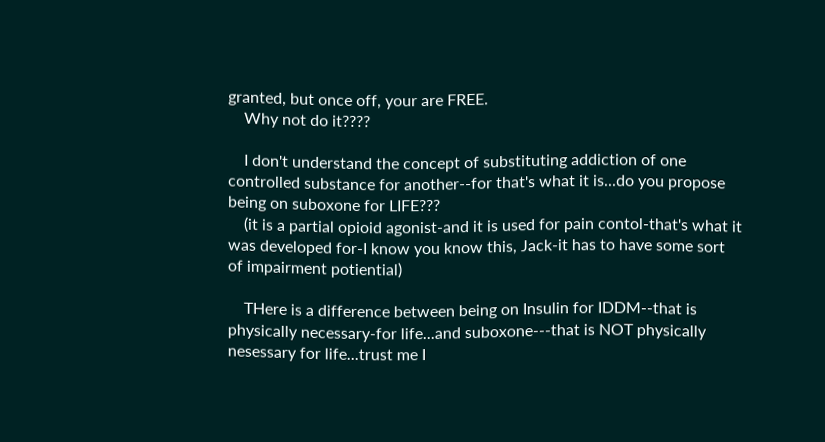granted, but once off, your are FREE.
    Why not do it????

    I don't understand the concept of substituting addiction of one controlled substance for another--for that's what it is...do you propose being on suboxone for LIFE???
    (it is a partial opioid agonist-and it is used for pain contol-that's what it was developed for-I know you know this, Jack-it has to have some sort of impairment potiential)

    THere is a difference between being on Insulin for IDDM--that is physically necessary-for life...and suboxone---that is NOT physically nesessary for life...trust me I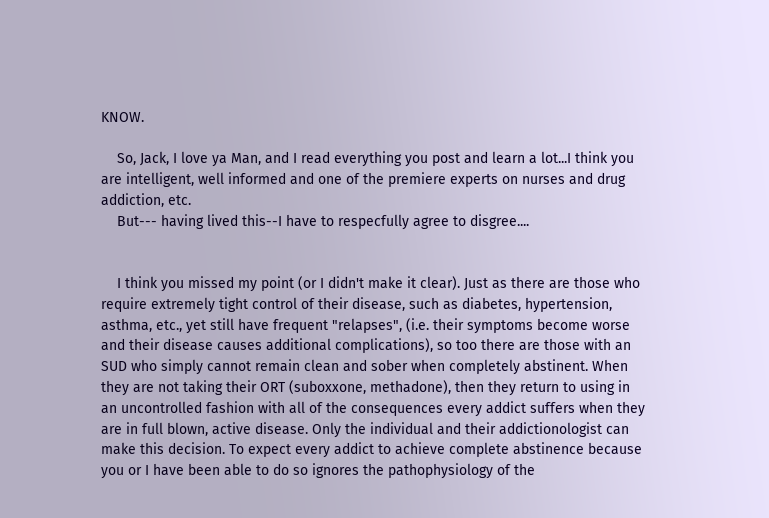KNOW.

    So, Jack, I love ya Man, and I read everything you post and learn a lot...I think you are intelligent, well informed and one of the premiere experts on nurses and drug addiction, etc.
    But--- having lived this--I have to respecfully agree to disgree....


    I think you missed my point (or I didn't make it clear). Just as there are those who require extremely tight control of their disease, such as diabetes, hypertension, asthma, etc., yet still have frequent "relapses", (i.e. their symptoms become worse and their disease causes additional complications), so too there are those with an SUD who simply cannot remain clean and sober when completely abstinent. When they are not taking their ORT (suboxxone, methadone), then they return to using in an uncontrolled fashion with all of the consequences every addict suffers when they are in full blown, active disease. Only the individual and their addictionologist can make this decision. To expect every addict to achieve complete abstinence because you or I have been able to do so ignores the pathophysiology of the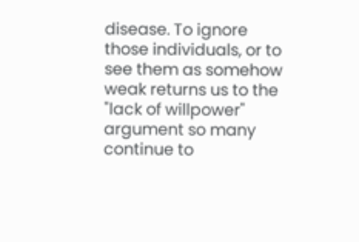disease. To ignore those individuals, or to see them as somehow weak returns us to the "lack of willpower" argument so many continue to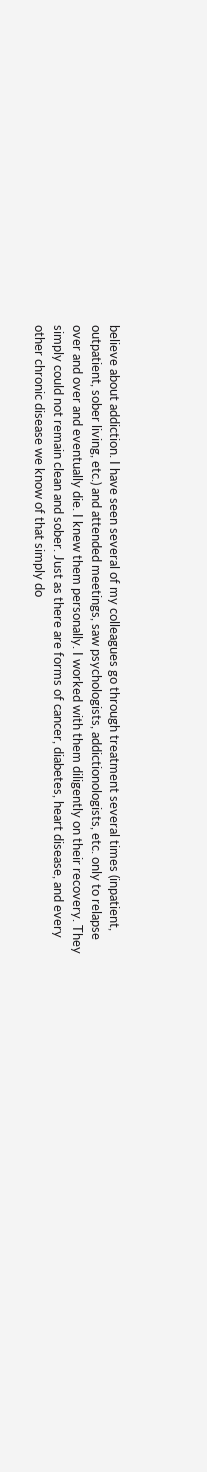believe about addiction. I have seen several of my colleagues go through treatment several times (inpatient, outpatient, sober living, etc.) and attended meetings, saw psychologists, addictionologists, etc. only to relapse over and over and eventually die. I knew them personally. I worked with them diligently on their recovery. They simply could not remain clean and sober. Just as there are forms of cancer, diabetes, heart disease, and every other chronic disease we know of that simply do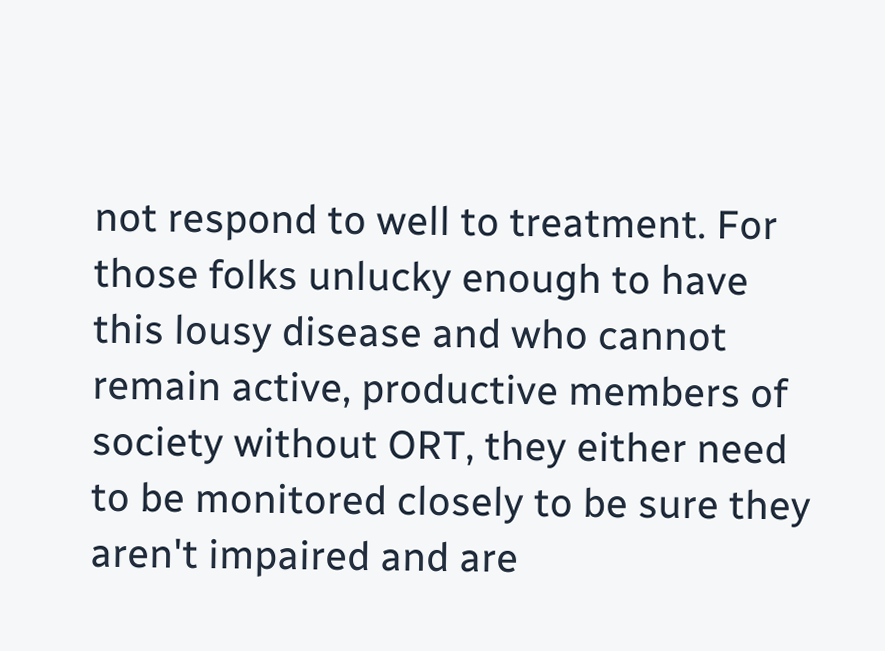not respond to well to treatment. For those folks unlucky enough to have this lousy disease and who cannot remain active, productive members of society without ORT, they either need to be monitored closely to be sure they aren't impaired and are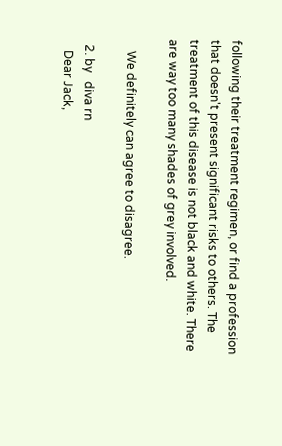following their treatment regimen, or find a profession that doesn't present significant risks to others. The treatment of this disease is not black and white. There are way too many shades of grey involved.

    We definitely can agree to disagree.

  2. by   diva rn
    Dear Jack,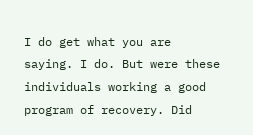I do get what you are saying. I do. But were these individuals working a good program of recovery. Did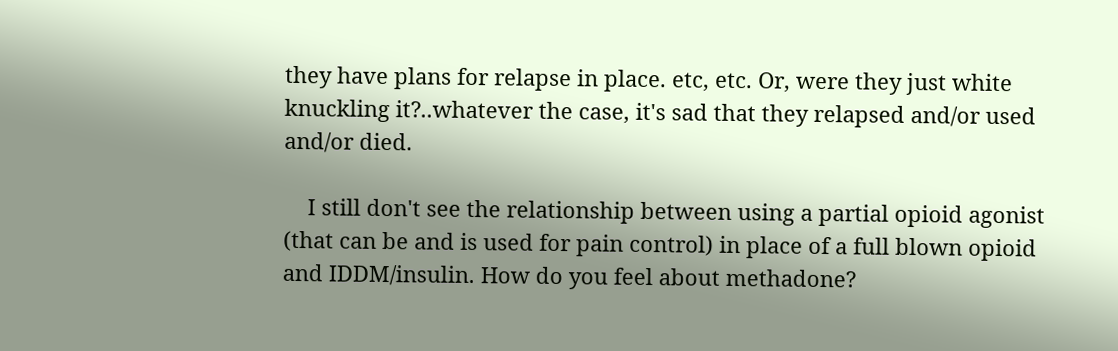they have plans for relapse in place. etc, etc. Or, were they just white knuckling it?..whatever the case, it's sad that they relapsed and/or used and/or died.

    I still don't see the relationship between using a partial opioid agonist (that can be and is used for pain control) in place of a full blown opioid and IDDM/insulin. How do you feel about methadone?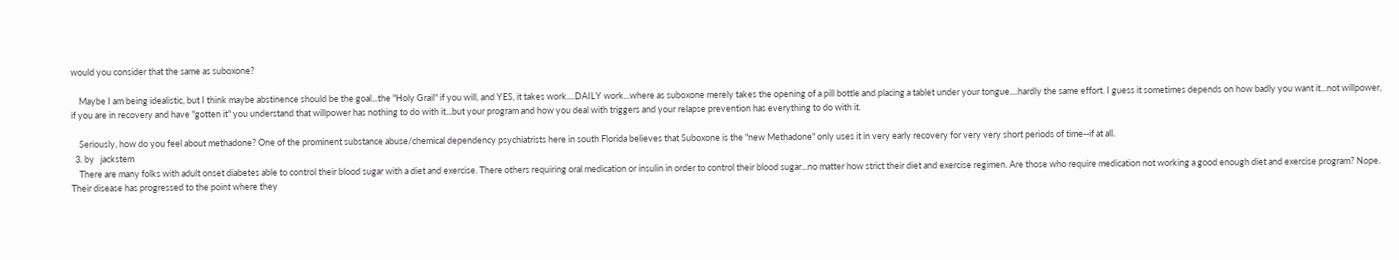would you consider that the same as suboxone?

    Maybe I am being idealistic, but I think maybe abstinence should be the goal...the "Holy Grail" if you will, and YES, it takes work....DAILY work...where as suboxone merely takes the opening of a pill bottle and placing a tablet under your tongue....hardly the same effort. I guess it sometimes depends on how badly you want it...not willpower, if you are in recovery and have "gotten it" you understand that willpower has nothing to do with it...but your program and how you deal with triggers and your relapse prevention has everything to do with it.

    Seriously, how do you feel about methadone? One of the prominent substance abuse/chemical dependency psychiatrists here in south Florida believes that Suboxone is the "new Methadone" only uses it in very early recovery for very very short periods of time--if at all.
  3. by   jackstem
    There are many folks with adult onset diabetes able to control their blood sugar with a diet and exercise. There others requiring oral medication or insulin in order to control their blood sugar...no matter how strict their diet and exercise regimen. Are those who require medication not working a good enough diet and exercise program? Nope. Their disease has progressed to the point where they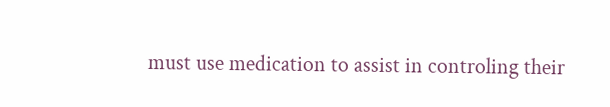must use medication to assist in controling their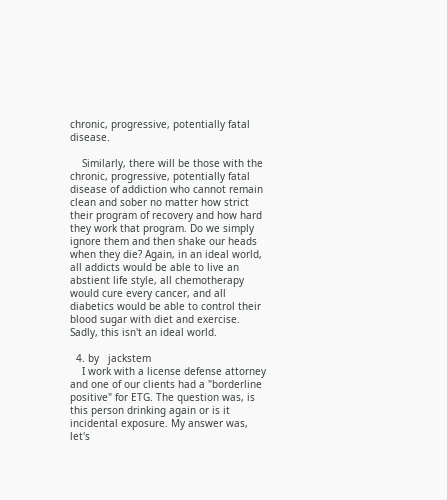chronic, progressive, potentially fatal disease.

    Similarly, there will be those with the chronic, progressive, potentially fatal disease of addiction who cannot remain clean and sober no matter how strict their program of recovery and how hard they work that program. Do we simply ignore them and then shake our heads when they die? Again, in an ideal world, all addicts would be able to live an abstient life style, all chemotherapy would cure every cancer, and all diabetics would be able to control their blood sugar with diet and exercise. Sadly, this isn't an ideal world.

  4. by   jackstem
    I work with a license defense attorney and one of our clients had a "borderline positive" for ETG. The question was, is this person drinking again or is it incidental exposure. My answer was, let's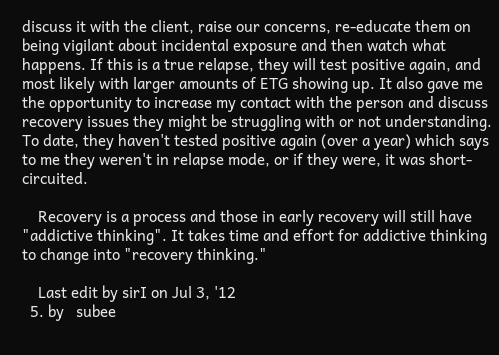discuss it with the client, raise our concerns, re-educate them on being vigilant about incidental exposure and then watch what happens. If this is a true relapse, they will test positive again, and most likely with larger amounts of ETG showing up. It also gave me the opportunity to increase my contact with the person and discuss recovery issues they might be struggling with or not understanding. To date, they haven't tested positive again (over a year) which says to me they weren't in relapse mode, or if they were, it was short-circuited.

    Recovery is a process and those in early recovery will still have "addictive thinking". It takes time and effort for addictive thinking to change into "recovery thinking."

    Last edit by sirI on Jul 3, '12
  5. by   subee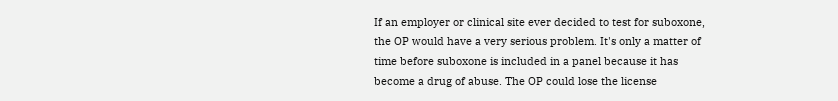If an employer or clinical site ever decided to test for suboxone, the OP would have a very serious problem. It's only a matter of time before suboxone is included in a panel because it has become a drug of abuse. The OP could lose the license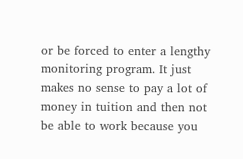or be forced to enter a lengthy monitoring program. It just makes no sense to pay a lot of money in tuition and then not be able to work because you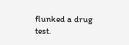flunked a drug test.